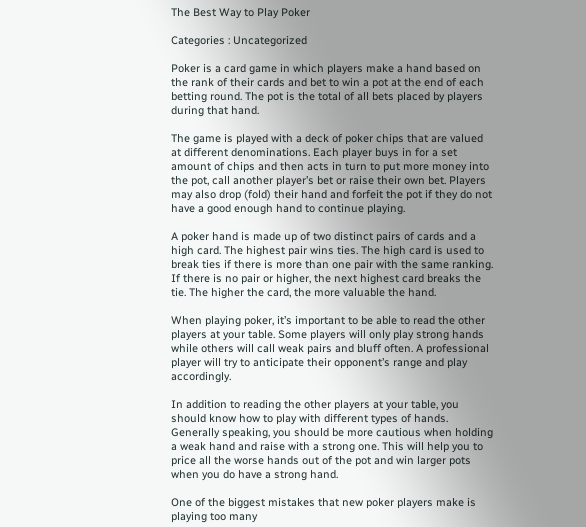The Best Way to Play Poker

Categories : Uncategorized

Poker is a card game in which players make a hand based on the rank of their cards and bet to win a pot at the end of each betting round. The pot is the total of all bets placed by players during that hand.

The game is played with a deck of poker chips that are valued at different denominations. Each player buys in for a set amount of chips and then acts in turn to put more money into the pot, call another player’s bet or raise their own bet. Players may also drop (fold) their hand and forfeit the pot if they do not have a good enough hand to continue playing.

A poker hand is made up of two distinct pairs of cards and a high card. The highest pair wins ties. The high card is used to break ties if there is more than one pair with the same ranking. If there is no pair or higher, the next highest card breaks the tie. The higher the card, the more valuable the hand.

When playing poker, it’s important to be able to read the other players at your table. Some players will only play strong hands while others will call weak pairs and bluff often. A professional player will try to anticipate their opponent’s range and play accordingly.

In addition to reading the other players at your table, you should know how to play with different types of hands. Generally speaking, you should be more cautious when holding a weak hand and raise with a strong one. This will help you to price all the worse hands out of the pot and win larger pots when you do have a strong hand.

One of the biggest mistakes that new poker players make is playing too many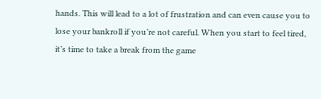hands. This will lead to a lot of frustration and can even cause you to lose your bankroll if you’re not careful. When you start to feel tired, it’s time to take a break from the game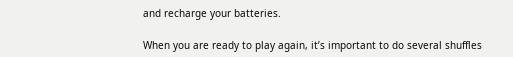and recharge your batteries.

When you are ready to play again, it’s important to do several shuffles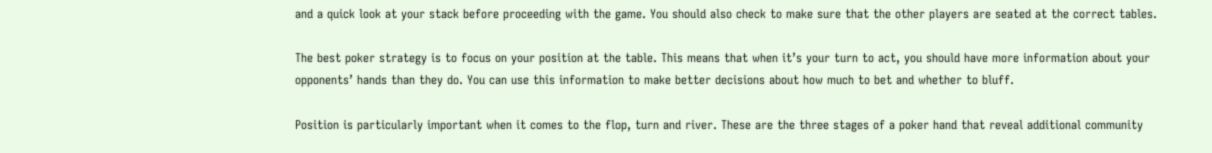and a quick look at your stack before proceeding with the game. You should also check to make sure that the other players are seated at the correct tables.

The best poker strategy is to focus on your position at the table. This means that when it’s your turn to act, you should have more information about your opponents’ hands than they do. You can use this information to make better decisions about how much to bet and whether to bluff.

Position is particularly important when it comes to the flop, turn and river. These are the three stages of a poker hand that reveal additional community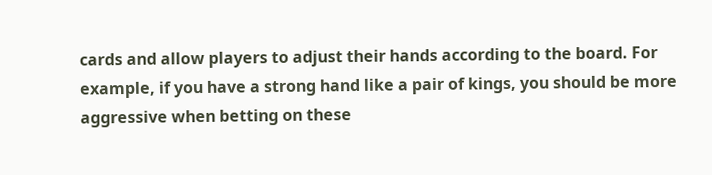cards and allow players to adjust their hands according to the board. For example, if you have a strong hand like a pair of kings, you should be more aggressive when betting on these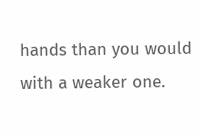hands than you would with a weaker one.